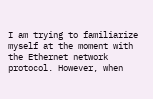I am trying to familiarize myself at the moment with the Ethernet network protocol. However, when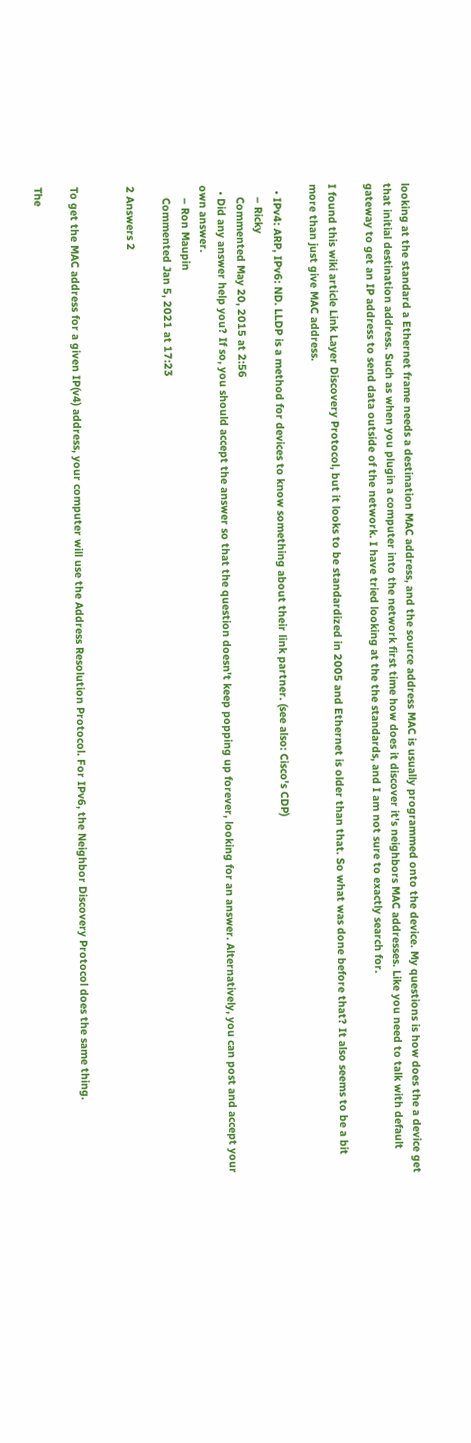looking at the standard a Ethernet frame needs a destination MAC address, and the source address MAC is usually programmed onto the device. My questions is how does the a device get that initial destination address. Such as when you plugin a computer into the network first time how does it discover it's neighbors MAC addresses. Like you need to talk with default gateway to get an IP address to send data outside of the network. I have tried looking at the the standards, and I am not sure to exactly search for.

I found this wiki article Link Layer Discovery Protocol, but it looks to be standardized in 2005 and Ethernet is older than that. So what was done before that? It also seems to be a bit more than just give MAC address.

  • IPv4: ARP, IPv6: ND. LLDP is a method for devices to know something about their link partner. (see also: Cisco's CDP)
    – Ricky
    Commented May 20, 2015 at 2:56
  • Did any answer help you? If so, you should accept the answer so that the question doesn't keep popping up forever, looking for an answer. Alternatively, you can post and accept your own answer.
    – Ron Maupin
    Commented Jan 5, 2021 at 17:23

2 Answers 2


To get the MAC address for a given IP(v4) address, your computer will use the Address Resolution Protocol. For IPv6, the Neighbor Discovery Protocol does the same thing.

The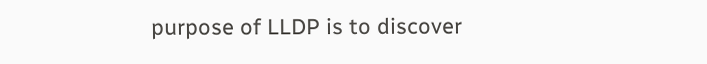purpose of LLDP is to discover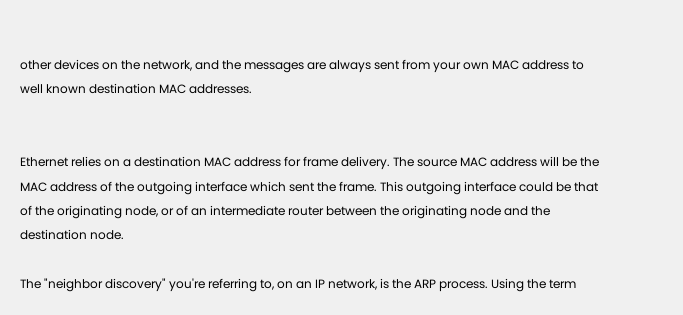other devices on the network, and the messages are always sent from your own MAC address to well known destination MAC addresses.


Ethernet relies on a destination MAC address for frame delivery. The source MAC address will be the MAC address of the outgoing interface which sent the frame. This outgoing interface could be that of the originating node, or of an intermediate router between the originating node and the destination node.

The "neighbor discovery" you're referring to, on an IP network, is the ARP process. Using the term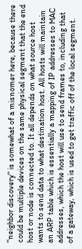"neighbor discovery" is somewhat of a misnomer here, because there could be multiple devices on the same physical segment that the end host or node is connected to. It all depends on what source host wants to send data to what destination host. All hosts will maintain an ARP table which is essentially a mapping of IP addresses to MAC addresses, which the host will use to send frames to, including that of a gateway, which is used to get traffic off of the local segment.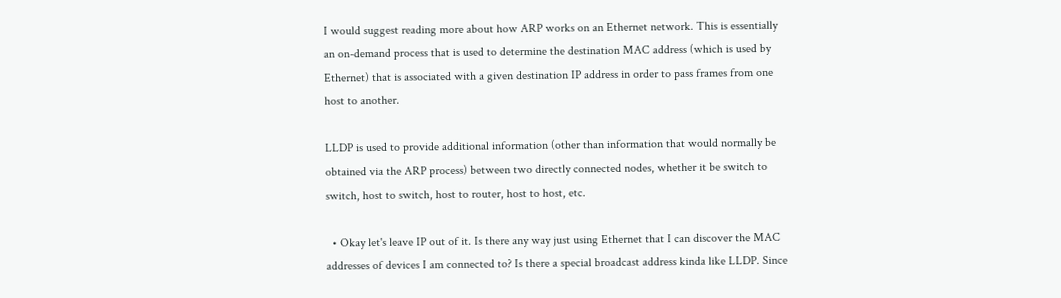I would suggest reading more about how ARP works on an Ethernet network. This is essentially an on-demand process that is used to determine the destination MAC address (which is used by Ethernet) that is associated with a given destination IP address in order to pass frames from one host to another.

LLDP is used to provide additional information (other than information that would normally be obtained via the ARP process) between two directly connected nodes, whether it be switch to switch, host to switch, host to router, host to host, etc.

  • Okay let's leave IP out of it. Is there any way just using Ethernet that I can discover the MAC addresses of devices I am connected to? Is there a special broadcast address kinda like LLDP. Since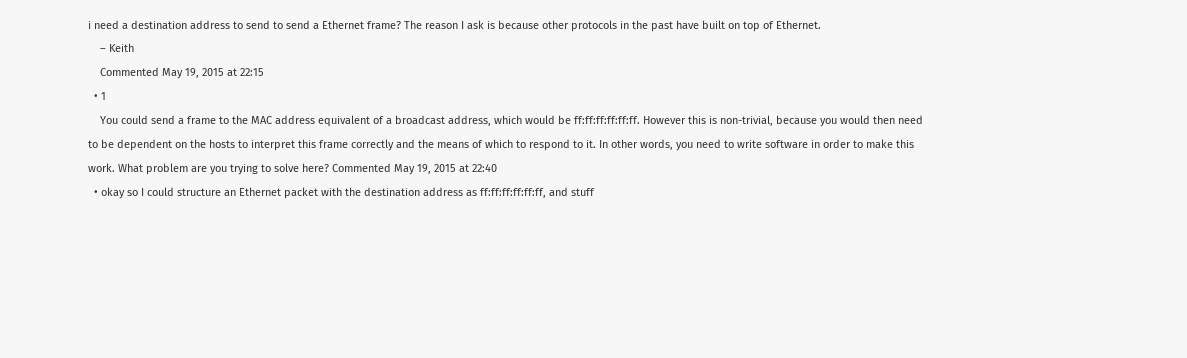i need a destination address to send to send a Ethernet frame? The reason I ask is because other protocols in the past have built on top of Ethernet.
    – Keith
    Commented May 19, 2015 at 22:15
  • 1
    You could send a frame to the MAC address equivalent of a broadcast address, which would be ff:ff:ff:ff:ff:ff. However this is non-trivial, because you would then need to be dependent on the hosts to interpret this frame correctly and the means of which to respond to it. In other words, you need to write software in order to make this work. What problem are you trying to solve here? Commented May 19, 2015 at 22:40
  • okay so I could structure an Ethernet packet with the destination address as ff:ff:ff:ff:ff:ff, and stuff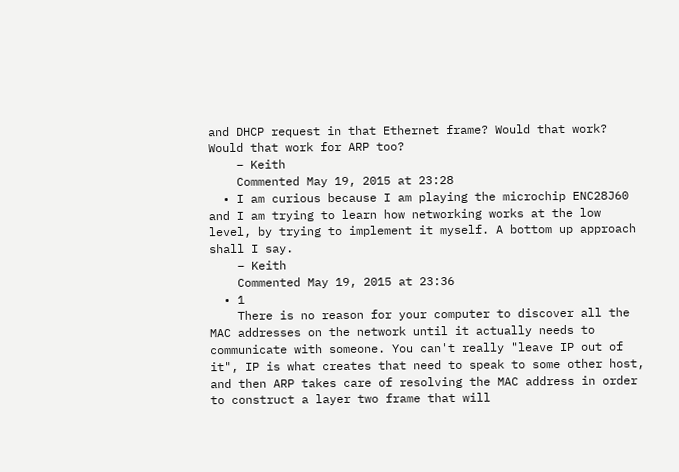and DHCP request in that Ethernet frame? Would that work? Would that work for ARP too?
    – Keith
    Commented May 19, 2015 at 23:28
  • I am curious because I am playing the microchip ENC28J60 and I am trying to learn how networking works at the low level, by trying to implement it myself. A bottom up approach shall I say.
    – Keith
    Commented May 19, 2015 at 23:36
  • 1
    There is no reason for your computer to discover all the MAC addresses on the network until it actually needs to communicate with someone. You can't really "leave IP out of it", IP is what creates that need to speak to some other host, and then ARP takes care of resolving the MAC address in order to construct a layer two frame that will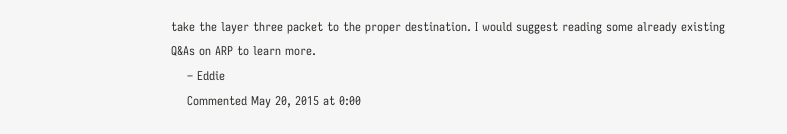take the layer three packet to the proper destination. I would suggest reading some already existing Q&As on ARP to learn more.
    – Eddie
    Commented May 20, 2015 at 0:00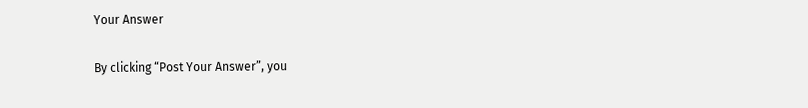Your Answer

By clicking “Post Your Answer”, you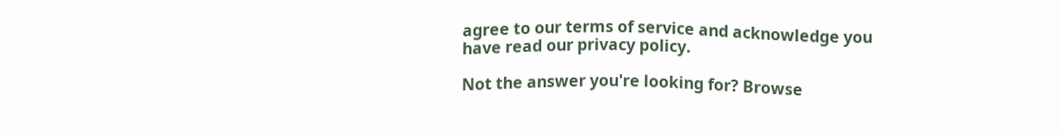agree to our terms of service and acknowledge you have read our privacy policy.

Not the answer you're looking for? Browse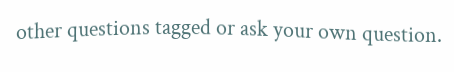other questions tagged or ask your own question.